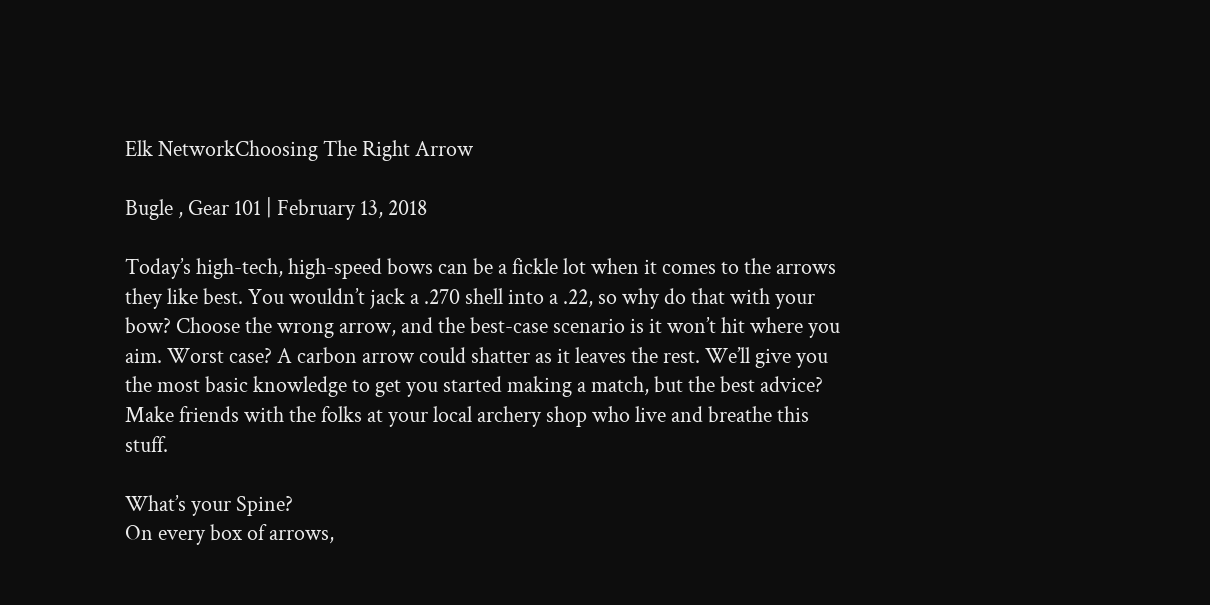Elk NetworkChoosing The Right Arrow

Bugle , Gear 101 | February 13, 2018

Today’s high-tech, high-speed bows can be a fickle lot when it comes to the arrows they like best. You wouldn’t jack a .270 shell into a .22, so why do that with your bow? Choose the wrong arrow, and the best-case scenario is it won’t hit where you aim. Worst case? A carbon arrow could shatter as it leaves the rest. We’ll give you the most basic knowledge to get you started making a match, but the best advice? Make friends with the folks at your local archery shop who live and breathe this stuff.

What’s your Spine?
On every box of arrows,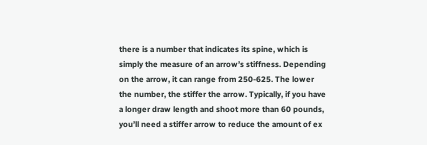there is a number that indicates its spine, which is simply the measure of an arrow’s stiffness. Depending on the arrow, it can range from 250-625. The lower the number, the stiffer the arrow. Typically, if you have a longer draw length and shoot more than 60 pounds, you’ll need a stiffer arrow to reduce the amount of ex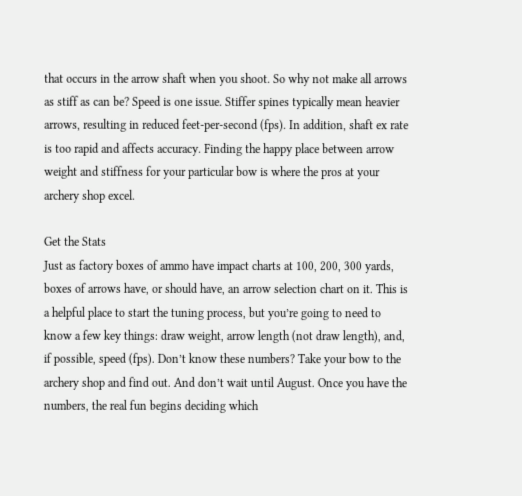that occurs in the arrow shaft when you shoot. So why not make all arrows as stiff as can be? Speed is one issue. Stiffer spines typically mean heavier arrows, resulting in reduced feet-per-second (fps). In addition, shaft ex rate is too rapid and affects accuracy. Finding the happy place between arrow weight and stiffness for your particular bow is where the pros at your archery shop excel.

Get the Stats
Just as factory boxes of ammo have impact charts at 100, 200, 300 yards, boxes of arrows have, or should have, an arrow selection chart on it. This is a helpful place to start the tuning process, but you’re going to need to know a few key things: draw weight, arrow length (not draw length), and, if possible, speed (fps). Don’t know these numbers? Take your bow to the archery shop and find out. And don’t wait until August. Once you have the numbers, the real fun begins deciding which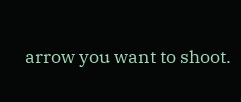arrow you want to shoot.